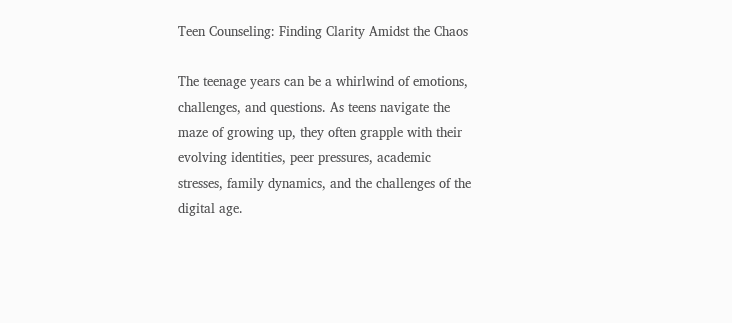Teen Counseling: Finding Clarity Amidst the Chaos

The teenage years can be a whirlwind of emotions, challenges, and questions. As teens navigate the maze of growing up, they often grapple with their evolving identities, peer pressures, academic stresses, family dynamics, and the challenges of the digital age.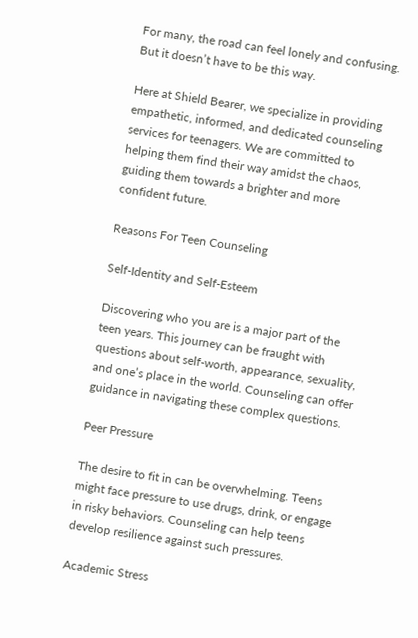For many, the road can feel lonely and confusing. But it doesn’t have to be this way.

Here at Shield Bearer, we specialize in providing empathetic, informed, and dedicated counseling services for teenagers. We are committed to helping them find their way amidst the chaos, guiding them towards a brighter and more confident future.

Reasons For Teen Counseling

Self-Identity and Self-Esteem

Discovering who you are is a major part of the teen years. This journey can be fraught with questions about self-worth, appearance, sexuality, and one’s place in the world. Counseling can offer guidance in navigating these complex questions.

Peer Pressure

The desire to fit in can be overwhelming. Teens might face pressure to use drugs, drink, or engage in risky behaviors. Counseling can help teens develop resilience against such pressures.

Academic Stress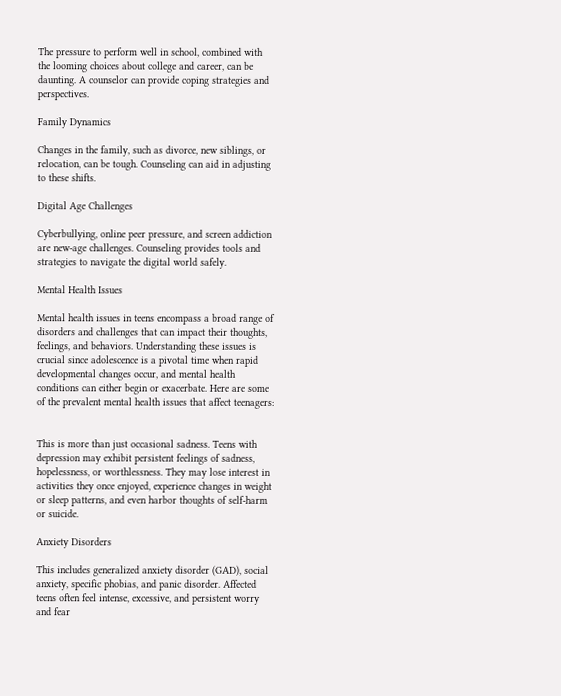The pressure to perform well in school, combined with the looming choices about college and career, can be daunting. A counselor can provide coping strategies and perspectives.

Family Dynamics

Changes in the family, such as divorce, new siblings, or relocation, can be tough. Counseling can aid in adjusting to these shifts.

Digital Age Challenges

Cyberbullying, online peer pressure, and screen addiction are new-age challenges. Counseling provides tools and strategies to navigate the digital world safely.

Mental Health Issues

Mental health issues in teens encompass a broad range of disorders and challenges that can impact their thoughts, feelings, and behaviors. Understanding these issues is crucial since adolescence is a pivotal time when rapid developmental changes occur, and mental health conditions can either begin or exacerbate. Here are some of the prevalent mental health issues that affect teenagers:


This is more than just occasional sadness. Teens with depression may exhibit persistent feelings of sadness, hopelessness, or worthlessness. They may lose interest in activities they once enjoyed, experience changes in weight or sleep patterns, and even harbor thoughts of self-harm or suicide.

Anxiety Disorders

This includes generalized anxiety disorder (GAD), social anxiety, specific phobias, and panic disorder. Affected teens often feel intense, excessive, and persistent worry and fear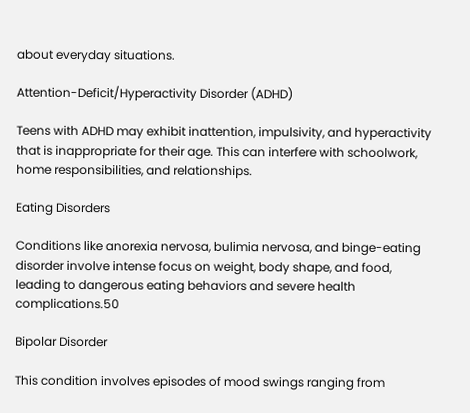about everyday situations.

Attention-Deficit/Hyperactivity Disorder (ADHD)

Teens with ADHD may exhibit inattention, impulsivity, and hyperactivity that is inappropriate for their age. This can interfere with schoolwork, home responsibilities, and relationships.

Eating Disorders

Conditions like anorexia nervosa, bulimia nervosa, and binge-eating disorder involve intense focus on weight, body shape, and food, leading to dangerous eating behaviors and severe health complications.50

Bipolar Disorder

This condition involves episodes of mood swings ranging from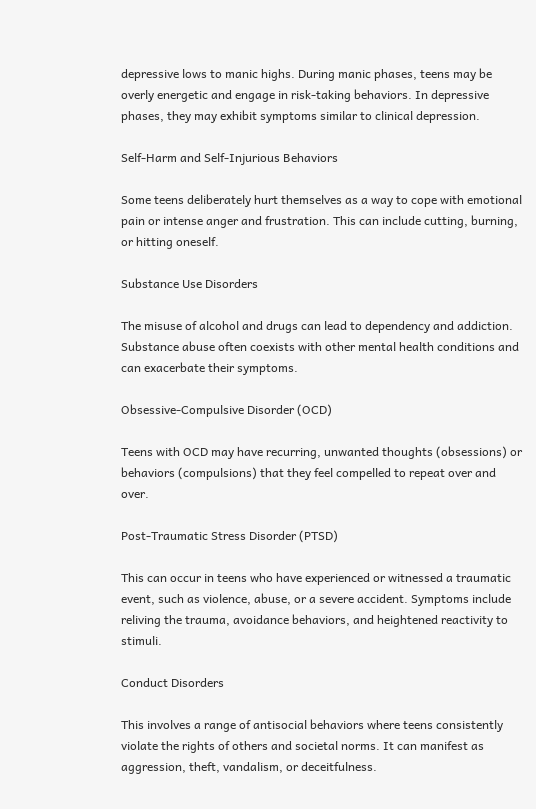depressive lows to manic highs. During manic phases, teens may be overly energetic and engage in risk-taking behaviors. In depressive phases, they may exhibit symptoms similar to clinical depression.

Self-Harm and Self-Injurious Behaviors

Some teens deliberately hurt themselves as a way to cope with emotional pain or intense anger and frustration. This can include cutting, burning, or hitting oneself.

Substance Use Disorders

The misuse of alcohol and drugs can lead to dependency and addiction. Substance abuse often coexists with other mental health conditions and can exacerbate their symptoms.

Obsessive-Compulsive Disorder (OCD)

Teens with OCD may have recurring, unwanted thoughts (obsessions) or behaviors (compulsions) that they feel compelled to repeat over and over.

Post-Traumatic Stress Disorder (PTSD)

This can occur in teens who have experienced or witnessed a traumatic event, such as violence, abuse, or a severe accident. Symptoms include reliving the trauma, avoidance behaviors, and heightened reactivity to stimuli.

Conduct Disorders

This involves a range of antisocial behaviors where teens consistently violate the rights of others and societal norms. It can manifest as aggression, theft, vandalism, or deceitfulness.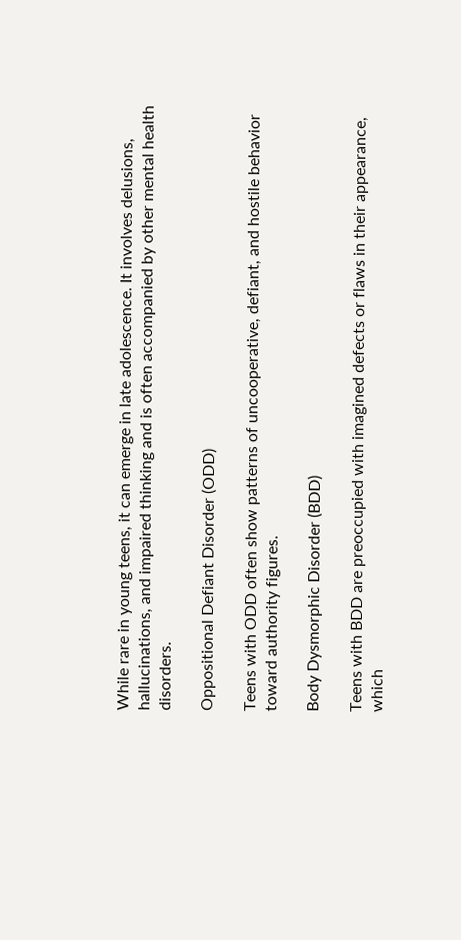While rare in young teens, it can emerge in late adolescence. It involves delusions, hallucinations, and impaired thinking and is often accompanied by other mental health disorders.

Oppositional Defiant Disorder (ODD)

Teens with ODD often show patterns of uncooperative, defiant, and hostile behavior toward authority figures.

Body Dysmorphic Disorder (BDD)

Teens with BDD are preoccupied with imagined defects or flaws in their appearance, which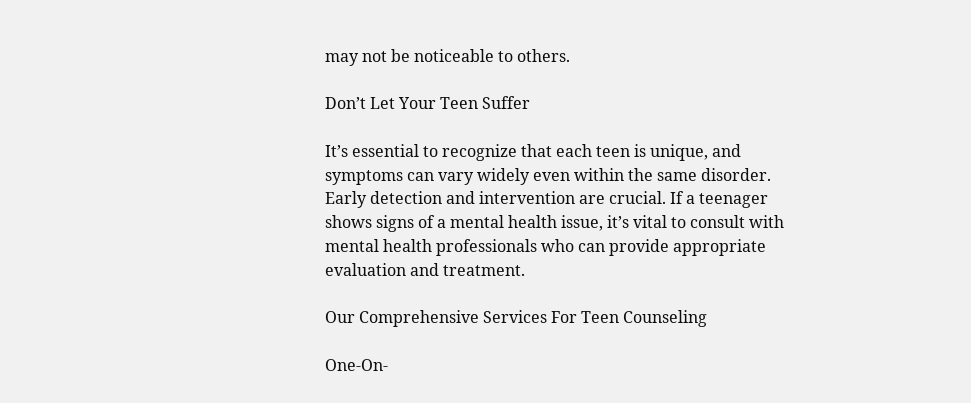may not be noticeable to others.

Don’t Let Your Teen Suffer

It’s essential to recognize that each teen is unique, and symptoms can vary widely even within the same disorder. Early detection and intervention are crucial. If a teenager shows signs of a mental health issue, it’s vital to consult with mental health professionals who can provide appropriate evaluation and treatment.

Our Comprehensive Services For Teen Counseling

One-On-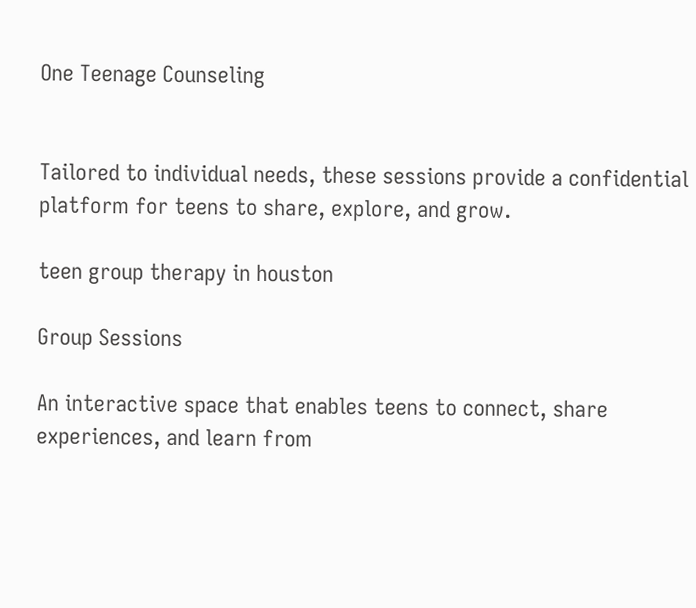One Teenage Counseling


Tailored to individual needs, these sessions provide a confidential platform for teens to share, explore, and grow.

teen group therapy in houston

Group Sessions

An interactive space that enables teens to connect, share experiences, and learn from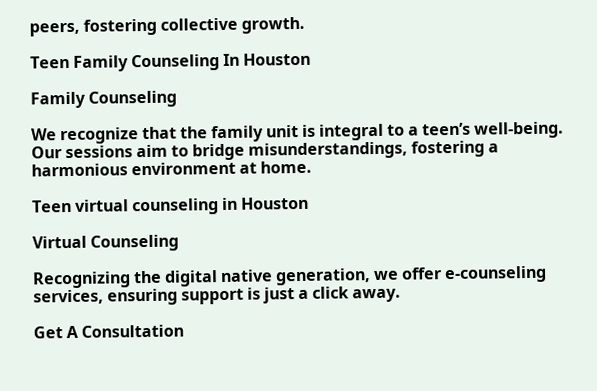peers, fostering collective growth.

Teen Family Counseling In Houston

Family Counseling

We recognize that the family unit is integral to a teen’s well-being. Our sessions aim to bridge misunderstandings, fostering a harmonious environment at home.

Teen virtual counseling in Houston

Virtual Counseling

Recognizing the digital native generation, we offer e-counseling services, ensuring support is just a click away.

Get A Consultation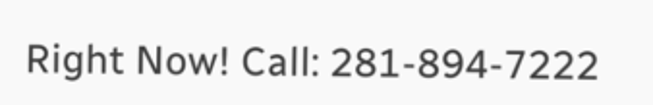Right Now! Call: 281-894-7222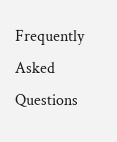Frequently Asked Questions